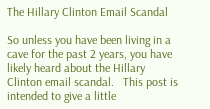The Hillary Clinton Email Scandal

So unless you have been living in a cave for the past 2 years, you have likely heard about the Hillary Clinton email scandal.   This post is intended to give a little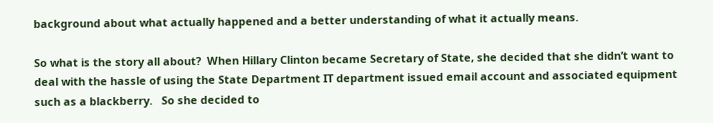background about what actually happened and a better understanding of what it actually means.

So what is the story all about?  When Hillary Clinton became Secretary of State, she decided that she didn’t want to deal with the hassle of using the State Department IT department issued email account and associated equipment such as a blackberry.   So she decided to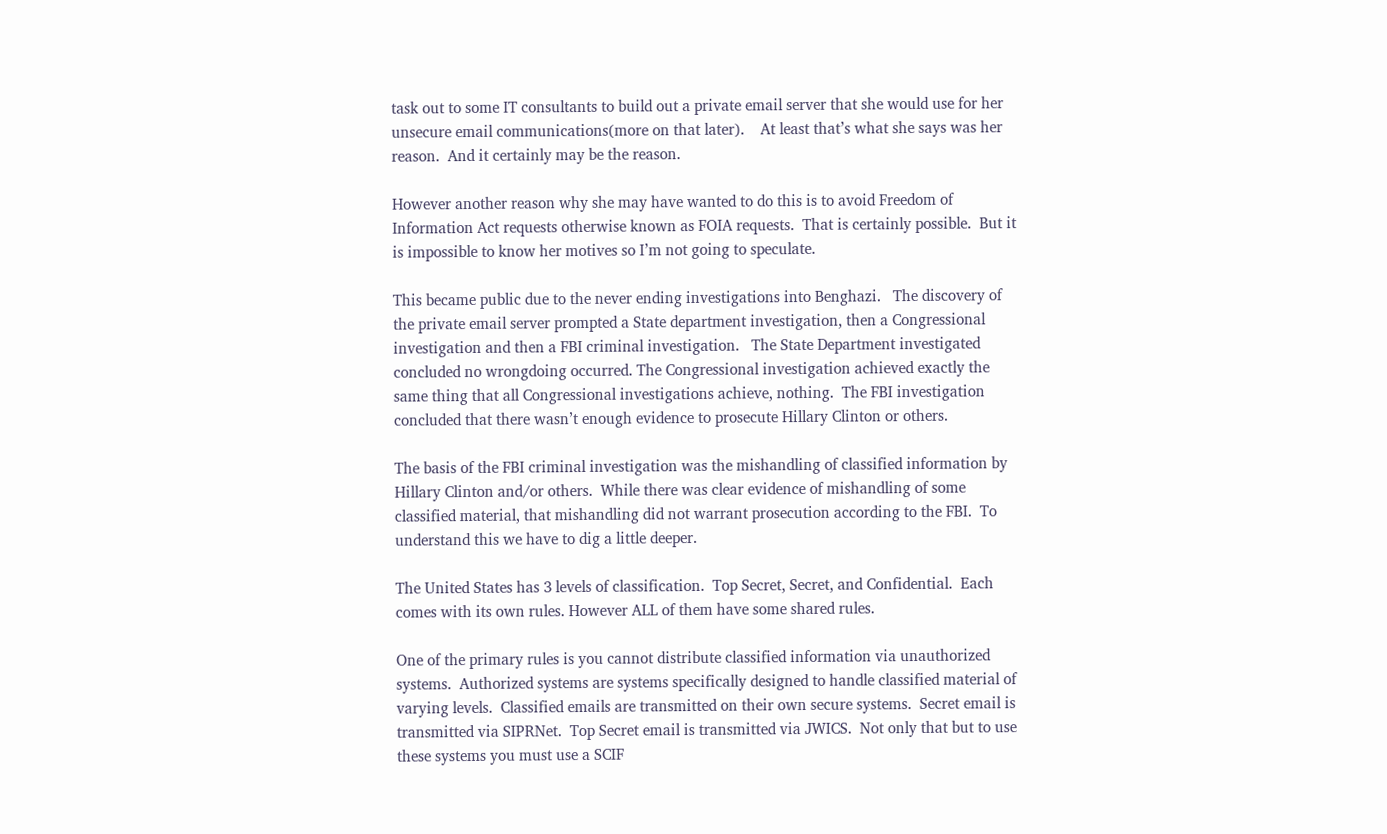task out to some IT consultants to build out a private email server that she would use for her unsecure email communications(more on that later).    At least that’s what she says was her reason.  And it certainly may be the reason.

However another reason why she may have wanted to do this is to avoid Freedom of Information Act requests otherwise known as FOIA requests.  That is certainly possible.  But it is impossible to know her motives so I’m not going to speculate.

This became public due to the never ending investigations into Benghazi.   The discovery of the private email server prompted a State department investigation, then a Congressional investigation and then a FBI criminal investigation.   The State Department investigated concluded no wrongdoing occurred. The Congressional investigation achieved exactly the same thing that all Congressional investigations achieve, nothing.  The FBI investigation concluded that there wasn’t enough evidence to prosecute Hillary Clinton or others.

The basis of the FBI criminal investigation was the mishandling of classified information by Hillary Clinton and/or others.  While there was clear evidence of mishandling of some classified material, that mishandling did not warrant prosecution according to the FBI.  To understand this we have to dig a little deeper.

The United States has 3 levels of classification.  Top Secret, Secret, and Confidential.  Each comes with its own rules. However ALL of them have some shared rules.

One of the primary rules is you cannot distribute classified information via unauthorized systems.  Authorized systems are systems specifically designed to handle classified material of varying levels.  Classified emails are transmitted on their own secure systems.  Secret email is transmitted via SIPRNet.  Top Secret email is transmitted via JWICS.  Not only that but to use these systems you must use a SCIF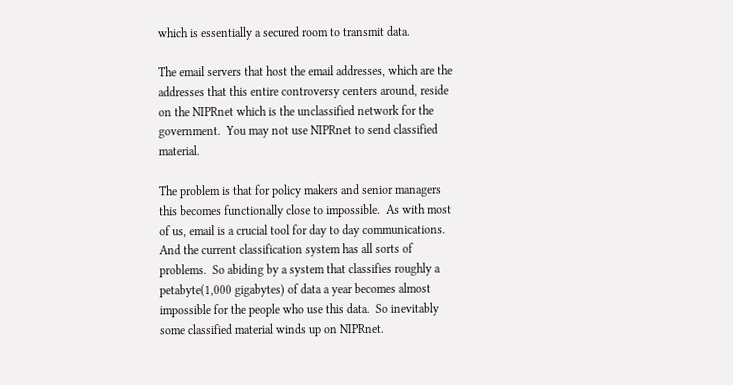which is essentially a secured room to transmit data.

The email servers that host the email addresses, which are the addresses that this entire controversy centers around, reside on the NIPRnet which is the unclassified network for the government.  You may not use NIPRnet to send classified material.

The problem is that for policy makers and senior managers this becomes functionally close to impossible.  As with most of us, email is a crucial tool for day to day communications.  And the current classification system has all sorts of problems.  So abiding by a system that classifies roughly a petabyte(1,000 gigabytes) of data a year becomes almost impossible for the people who use this data.  So inevitably some classified material winds up on NIPRnet.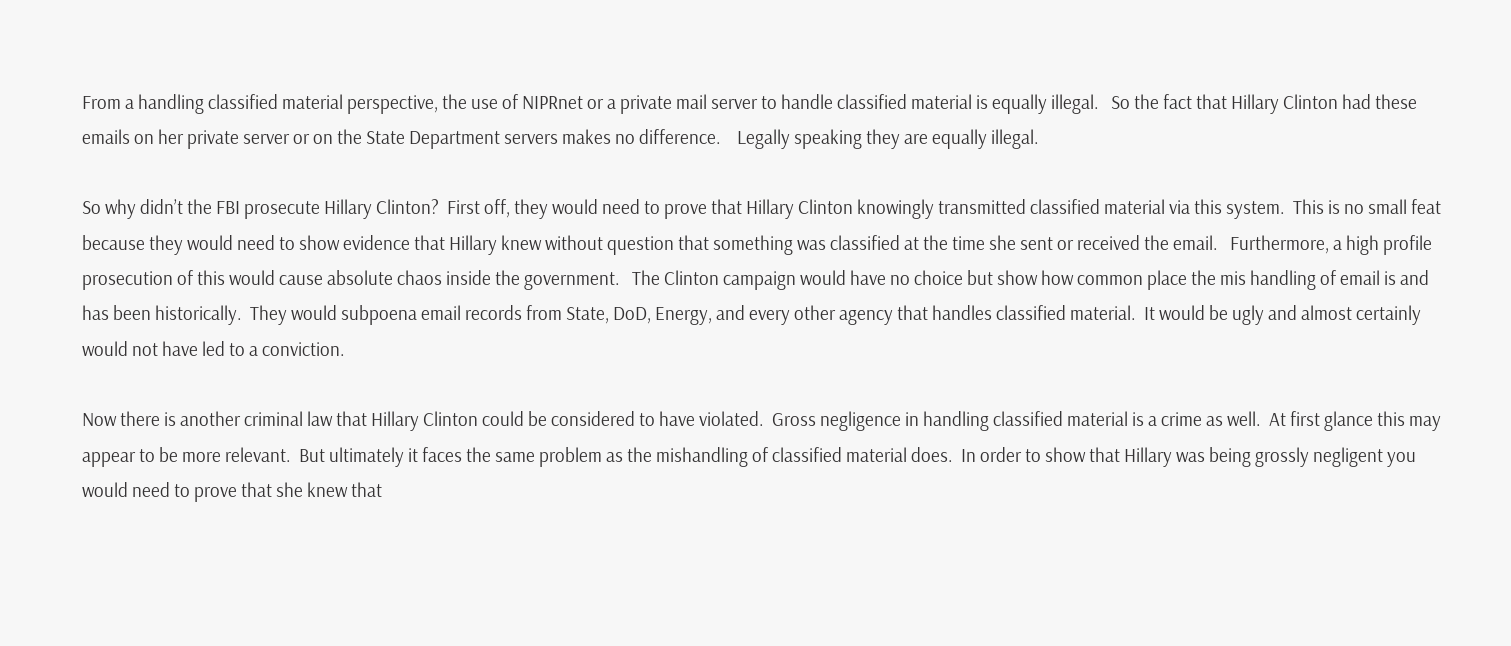From a handling classified material perspective, the use of NIPRnet or a private mail server to handle classified material is equally illegal.   So the fact that Hillary Clinton had these emails on her private server or on the State Department servers makes no difference.    Legally speaking they are equally illegal.

So why didn’t the FBI prosecute Hillary Clinton?  First off, they would need to prove that Hillary Clinton knowingly transmitted classified material via this system.  This is no small feat because they would need to show evidence that Hillary knew without question that something was classified at the time she sent or received the email.   Furthermore, a high profile prosecution of this would cause absolute chaos inside the government.   The Clinton campaign would have no choice but show how common place the mis handling of email is and has been historically.  They would subpoena email records from State, DoD, Energy, and every other agency that handles classified material.  It would be ugly and almost certainly would not have led to a conviction.

Now there is another criminal law that Hillary Clinton could be considered to have violated.  Gross negligence in handling classified material is a crime as well.  At first glance this may appear to be more relevant.  But ultimately it faces the same problem as the mishandling of classified material does.  In order to show that Hillary was being grossly negligent you would need to prove that she knew that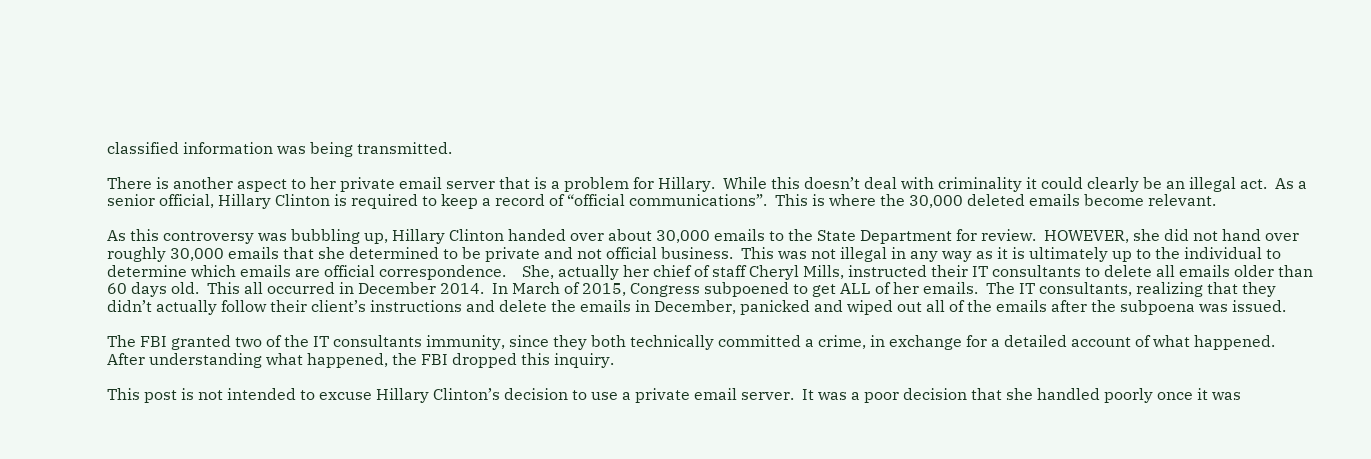classified information was being transmitted.

There is another aspect to her private email server that is a problem for Hillary.  While this doesn’t deal with criminality it could clearly be an illegal act.  As a senior official, Hillary Clinton is required to keep a record of “official communications”.  This is where the 30,000 deleted emails become relevant.

As this controversy was bubbling up, Hillary Clinton handed over about 30,000 emails to the State Department for review.  HOWEVER, she did not hand over roughly 30,000 emails that she determined to be private and not official business.  This was not illegal in any way as it is ultimately up to the individual to determine which emails are official correspondence.    She, actually her chief of staff Cheryl Mills, instructed their IT consultants to delete all emails older than 60 days old.  This all occurred in December 2014.  In March of 2015, Congress subpoened to get ALL of her emails.  The IT consultants, realizing that they didn’t actually follow their client’s instructions and delete the emails in December, panicked and wiped out all of the emails after the subpoena was issued.

The FBI granted two of the IT consultants immunity, since they both technically committed a crime, in exchange for a detailed account of what happened.  After understanding what happened, the FBI dropped this inquiry.

This post is not intended to excuse Hillary Clinton’s decision to use a private email server.  It was a poor decision that she handled poorly once it was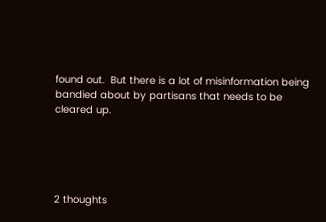found out.  But there is a lot of misinformation being bandied about by partisans that needs to be cleared up.





2 thoughts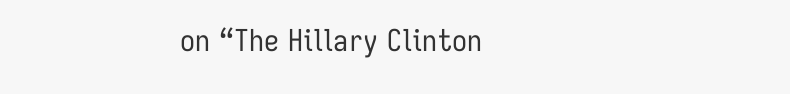on “The Hillary Clinton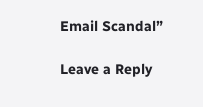Email Scandal”

Leave a Reply